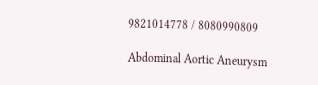9821014778 / 8080990809

Abdominal Aortic Aneurysm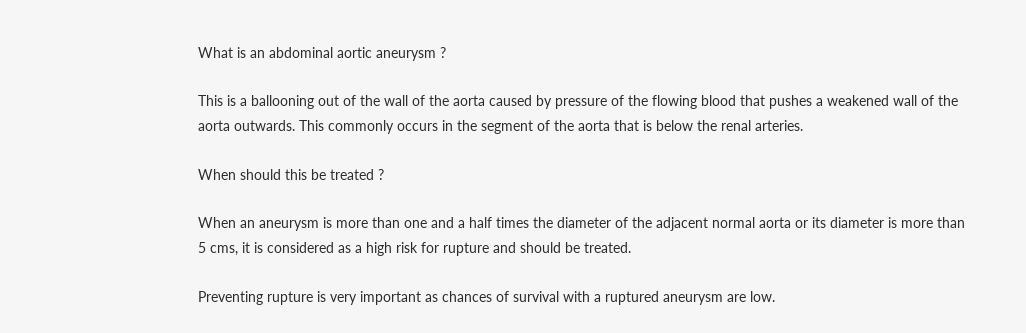What is an abdominal aortic aneurysm ?

This is a ballooning out of the wall of the aorta caused by pressure of the flowing blood that pushes a weakened wall of the aorta outwards. This commonly occurs in the segment of the aorta that is below the renal arteries.

When should this be treated ?

When an aneurysm is more than one and a half times the diameter of the adjacent normal aorta or its diameter is more than 5 cms, it is considered as a high risk for rupture and should be treated.

Preventing rupture is very important as chances of survival with a ruptured aneurysm are low.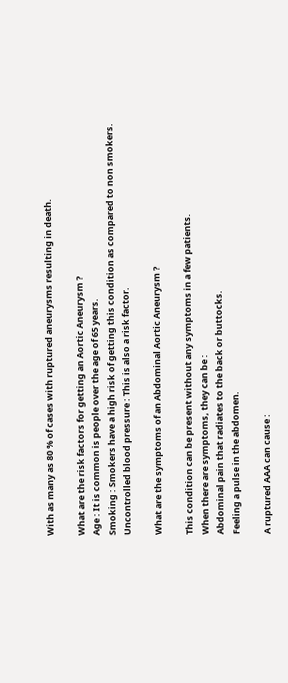With as many as 80 % of cases with ruptured aneurysms resulting in death.

What are the risk factors for getting an Aortic Aneurysm ?
Age : It is common is people over the age of 65 years.
Smoking : Smokers have a high risk of getting this condition as compared to non smokers.
Uncontrolled blood pressure : This is also a risk factor.

What are the symptoms of an Abdominal Aortic Aneurysm ?

This condition can be present without any symptoms in a few patients.
When there are symptoms, they can be :
Abdominal pain that radiates to the back or buttocks.
Feeling a pulse in the abdomen.

A ruptured AAA can cause :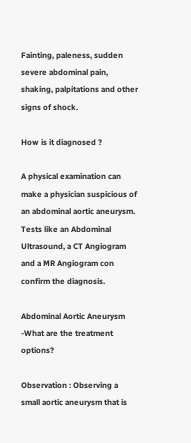Fainting, paleness, sudden severe abdominal pain, shaking, palpitations and other signs of shock.

How is it diagnosed ?

A physical examination can make a physician suspicious of an abdominal aortic aneurysm. Tests like an Abdominal Ultrasound, a CT Angiogram and a MR Angiogram con confirm the diagnosis.

Abdominal Aortic Aneurysm -What are the treatment options?

Observation : Observing a small aortic aneurysm that is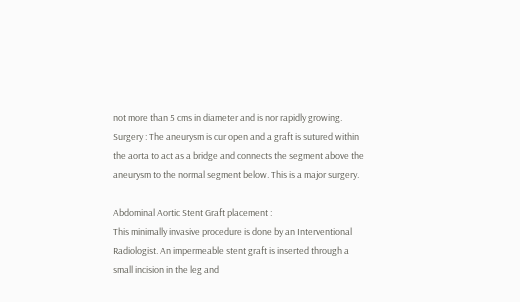not more than 5 cms in diameter and is nor rapidly growing.
Surgery : The aneurysm is cur open and a graft is sutured within the aorta to act as a bridge and connects the segment above the aneurysm to the normal segment below. This is a major surgery.

Abdominal Aortic Stent Graft placement :
This minimally invasive procedure is done by an Interventional Radiologist. An impermeable stent graft is inserted through a small incision in the leg and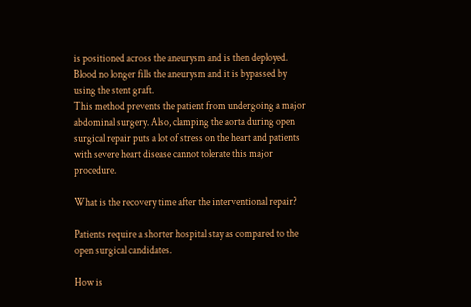is positioned across the aneurysm and is then deployed. Blood no longer fills the aneurysm and it is bypassed by using the stent graft.
This method prevents the patient from undergoing a major abdominal surgery. Also, clamping the aorta during open surgical repair puts a lot of stress on the heart and patients with severe heart disease cannot tolerate this major procedure.

What is the recovery time after the interventional repair?

Patients require a shorter hospital stay as compared to the open surgical candidates.

How is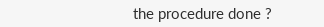the procedure done ?